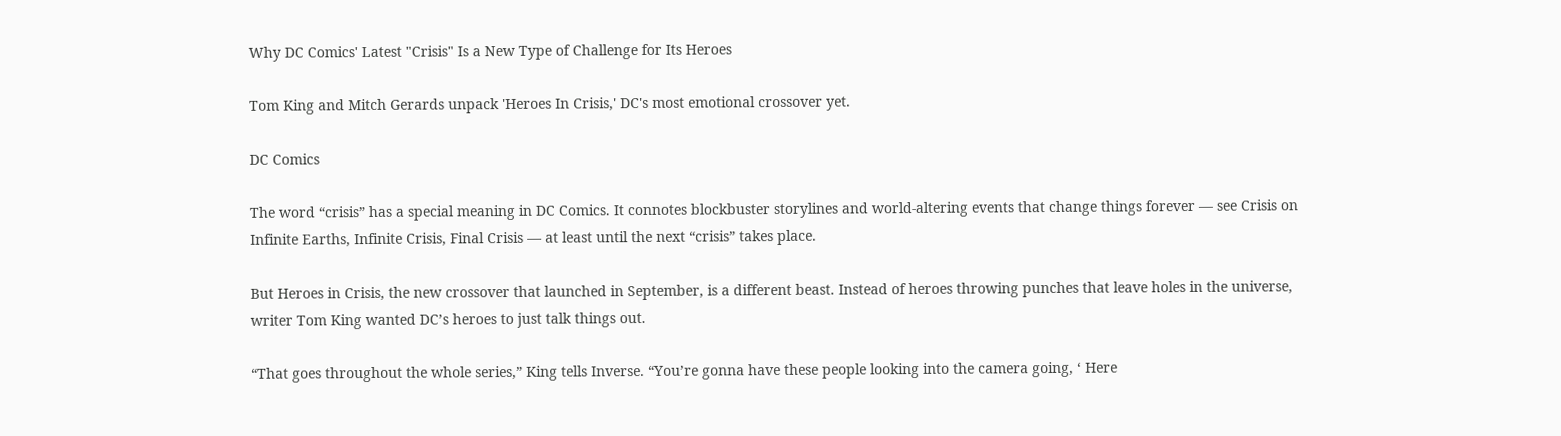Why DC Comics' Latest "Crisis" Is a New Type of Challenge for Its Heroes

Tom King and Mitch Gerards unpack 'Heroes In Crisis,' DC's most emotional crossover yet.

DC Comics

The word “crisis” has a special meaning in DC Comics. It connotes blockbuster storylines and world-altering events that change things forever — see Crisis on Infinite Earths, Infinite Crisis, Final Crisis — at least until the next “crisis” takes place.

But Heroes in Crisis, the new crossover that launched in September, is a different beast. Instead of heroes throwing punches that leave holes in the universe, writer Tom King wanted DC’s heroes to just talk things out.

“That goes throughout the whole series,” King tells Inverse. “You’re gonna have these people looking into the camera going, ‘ Here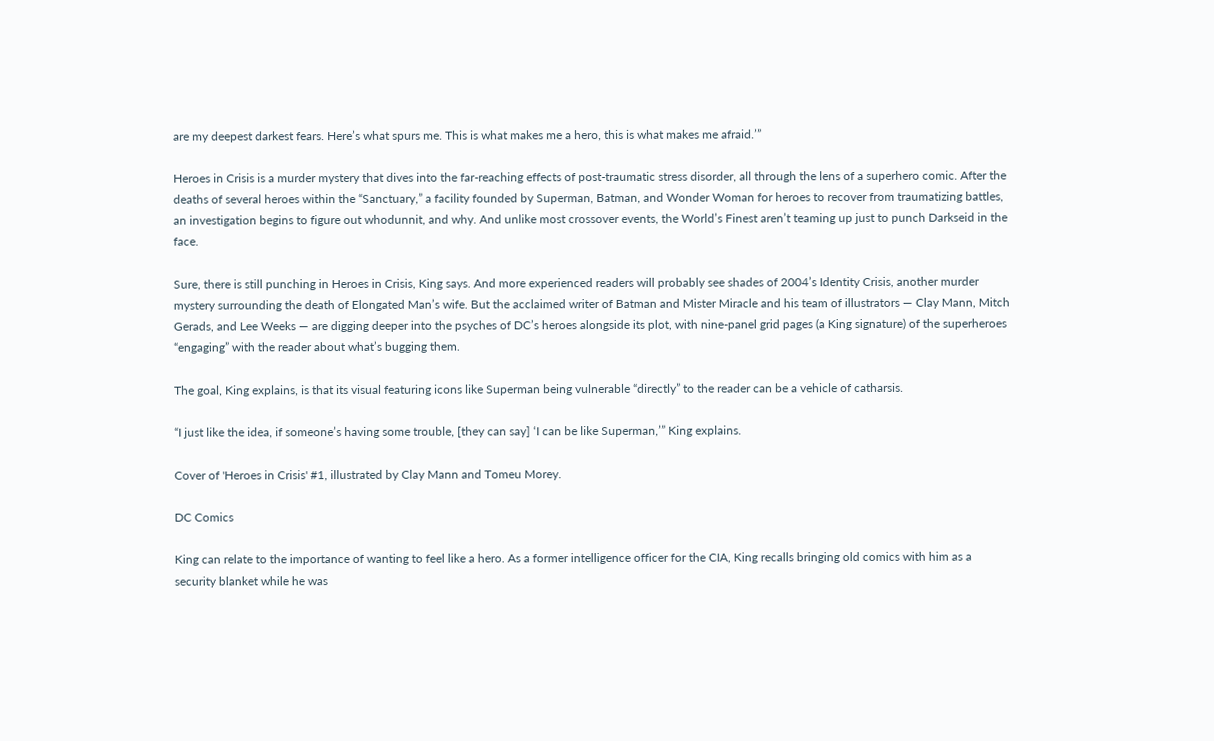are my deepest darkest fears. Here’s what spurs me. This is what makes me a hero, this is what makes me afraid.’”

Heroes in Crisis is a murder mystery that dives into the far-reaching effects of post-traumatic stress disorder, all through the lens of a superhero comic. After the deaths of several heroes within the “Sanctuary,” a facility founded by Superman, Batman, and Wonder Woman for heroes to recover from traumatizing battles, an investigation begins to figure out whodunnit, and why. And unlike most crossover events, the World’s Finest aren’t teaming up just to punch Darkseid in the face.

Sure, there is still punching in Heroes in Crisis, King says. And more experienced readers will probably see shades of 2004’s Identity Crisis, another murder mystery surrounding the death of Elongated Man’s wife. But the acclaimed writer of Batman and Mister Miracle and his team of illustrators — Clay Mann, Mitch Gerads, and Lee Weeks — are digging deeper into the psyches of DC’s heroes alongside its plot, with nine-panel grid pages (a King signature) of the superheroes “engaging” with the reader about what’s bugging them.

The goal, King explains, is that its visual featuring icons like Superman being vulnerable “directly” to the reader can be a vehicle of catharsis.

“I just like the idea, if someone’s having some trouble, [they can say] ‘I can be like Superman,’” King explains.

Cover of 'Heroes in Crisis' #1, illustrated by Clay Mann and Tomeu Morey.

DC Comics

King can relate to the importance of wanting to feel like a hero. As a former intelligence officer for the CIA, King recalls bringing old comics with him as a security blanket while he was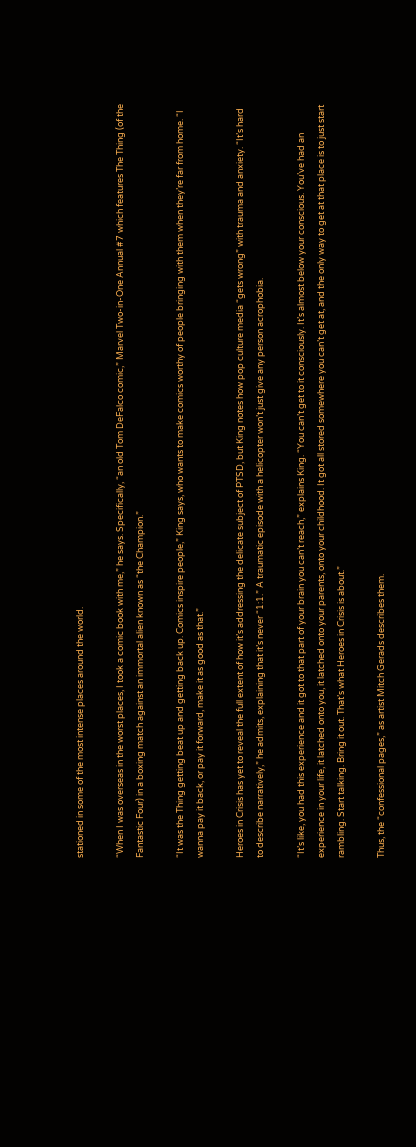stationed in some of the most intense places around the world.

“When I was overseas in the worst places, I took a comic book with me,” he says. Specifically, “an old Tom DeFalco comic,” Marvel Two-in-One Annual #7 which features The Thing (of the Fantastic Four) in a boxing match against an immortal alien known as “the Champion.”

“It was the Thing getting beat up and getting back up. Comics inspire people,” King says, who wants to make comics worthy of people bringing with them when they’re far from home. “I wanna pay it back, or pay it forward, make it as good as that.”

Heroes in Crisis has yet to reveal the full extent of how it’s addressing the delicate subject of PTSD, but King notes how pop culture media “gets wrong” with trauma and anxiety. “It’s hard to describe narratively,” he admits, explaining that it’s never “1:1.” A traumatic episode with a helicopter won’t just give any person acrophobia.

“It’s like, you had this experience and it got to that part of your brain you can’t reach,” explains King. “You can’t get to it consciously. It’s almost below your conscious. You’ve had an experience in your life, it latched onto you, it latched onto your parents, onto your childhood. It got all stored somewhere you can’t get at, and the only way to get at that place is to just start rambling. Start talking. Bring it out. That’s what Heroes in Crisis is about.”

Thus, the “confessional pages,” as artist Mitch Gerads describes them.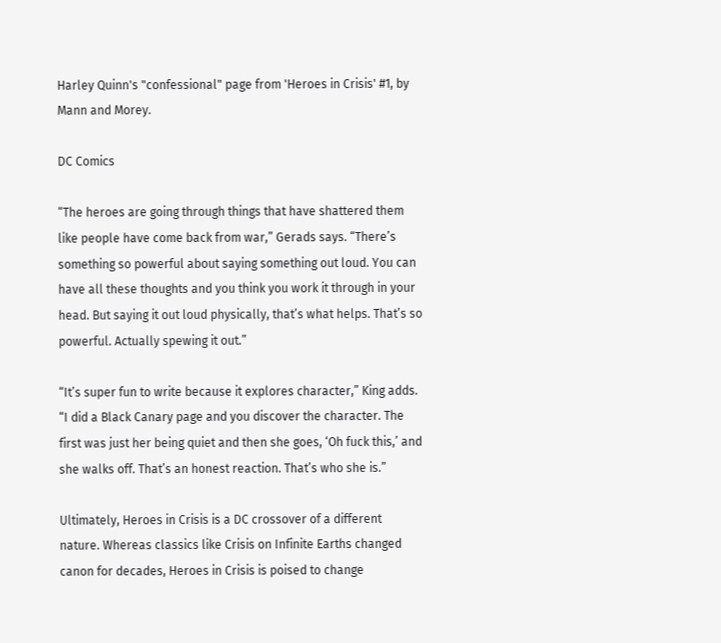Harley Quinn's "confessional" page from 'Heroes in Crisis' #1, by Mann and Morey.

DC Comics

“The heroes are going through things that have shattered them like people have come back from war,” Gerads says. “There’s something so powerful about saying something out loud. You can have all these thoughts and you think you work it through in your head. But saying it out loud physically, that’s what helps. That’s so powerful. Actually spewing it out.”

“It’s super fun to write because it explores character,” King adds. “I did a Black Canary page and you discover the character. The first was just her being quiet and then she goes, ‘Oh fuck this,’ and she walks off. That’s an honest reaction. That’s who she is.”

Ultimately, Heroes in Crisis is a DC crossover of a different nature. Whereas classics like Crisis on Infinite Earths changed canon for decades, Heroes in Crisis is poised to change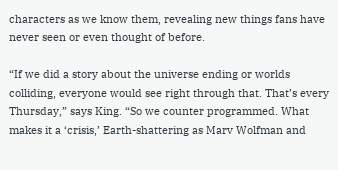characters as we know them, revealing new things fans have never seen or even thought of before.

“If we did a story about the universe ending or worlds colliding, everyone would see right through that. That’s every Thursday,” says King. “So we counter programmed. What makes it a ‘crisis,’ Earth-shattering as Marv Wolfman and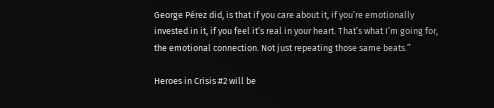George Pérez did, is that if you care about it, if you’re emotionally invested in it, if you feel it’s real in your heart. That’s what I’m going for, the emotional connection. Not just repeating those same beats.”

Heroes in Crisis #2 will be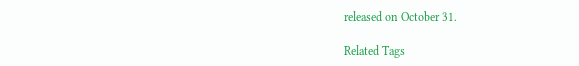released on October 31.

Related Tags